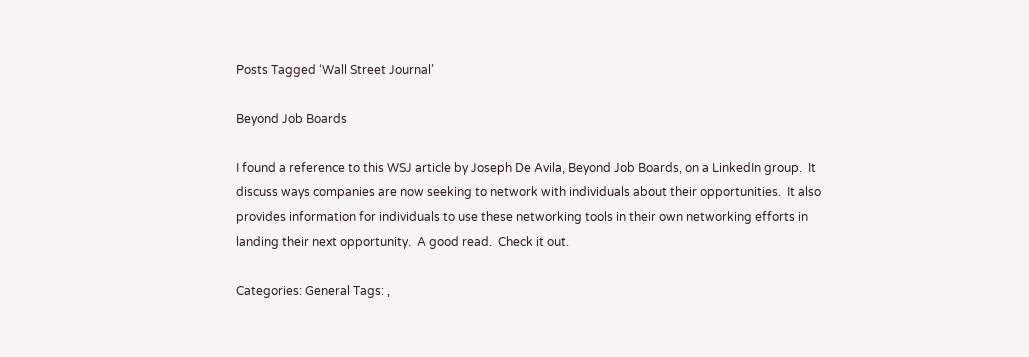Posts Tagged ‘Wall Street Journal’

Beyond Job Boards

I found a reference to this WSJ article by Joseph De Avila, Beyond Job Boards, on a LinkedIn group.  It discuss ways companies are now seeking to network with individuals about their opportunities.  It also provides information for individuals to use these networking tools in their own networking efforts in landing their next opportunity.  A good read.  Check it out.

Categories: General Tags: ,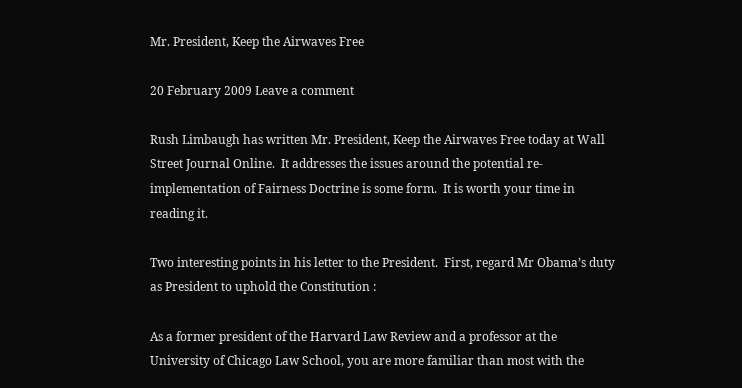Mr. President, Keep the Airwaves Free

20 February 2009 Leave a comment

Rush Limbaugh has written Mr. President, Keep the Airwaves Free today at Wall Street Journal Online.  It addresses the issues around the potential re-implementation of Fairness Doctrine is some form.  It is worth your time in reading it.

Two interesting points in his letter to the President.  First, regard Mr Obama’s duty as President to uphold the Constitution :

As a former president of the Harvard Law Review and a professor at the University of Chicago Law School, you are more familiar than most with the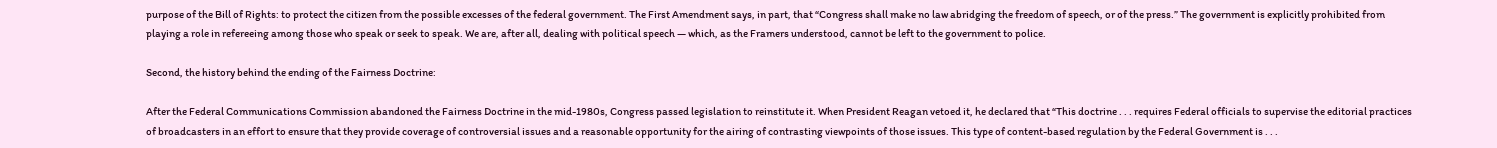purpose of the Bill of Rights: to protect the citizen from the possible excesses of the federal government. The First Amendment says, in part, that “Congress shall make no law abridging the freedom of speech, or of the press.” The government is explicitly prohibited from playing a role in refereeing among those who speak or seek to speak. We are, after all, dealing with political speech — which, as the Framers understood, cannot be left to the government to police.

Second, the history behind the ending of the Fairness Doctrine:

After the Federal Communications Commission abandoned the Fairness Doctrine in the mid-1980s, Congress passed legislation to reinstitute it. When President Reagan vetoed it, he declared that “This doctrine . . . requires Federal officials to supervise the editorial practices of broadcasters in an effort to ensure that they provide coverage of controversial issues and a reasonable opportunity for the airing of contrasting viewpoints of those issues. This type of content-based regulation by the Federal Government is . . .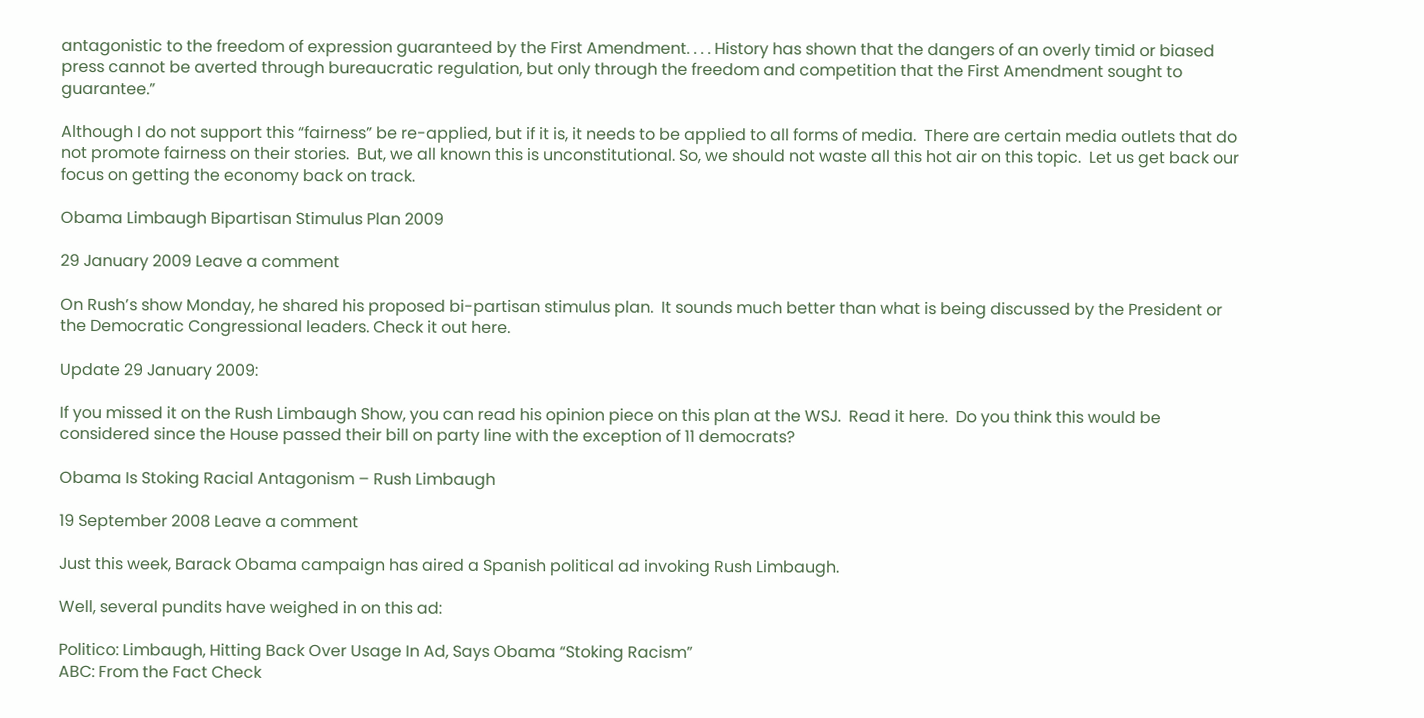antagonistic to the freedom of expression guaranteed by the First Amendment. . . . History has shown that the dangers of an overly timid or biased press cannot be averted through bureaucratic regulation, but only through the freedom and competition that the First Amendment sought to guarantee.”

Although I do not support this “fairness” be re-applied, but if it is, it needs to be applied to all forms of media.  There are certain media outlets that do not promote fairness on their stories.  But, we all known this is unconstitutional. So, we should not waste all this hot air on this topic.  Let us get back our focus on getting the economy back on track.

Obama Limbaugh Bipartisan Stimulus Plan 2009

29 January 2009 Leave a comment

On Rush’s show Monday, he shared his proposed bi-partisan stimulus plan.  It sounds much better than what is being discussed by the President or the Democratic Congressional leaders. Check it out here.

Update 29 January 2009:

If you missed it on the Rush Limbaugh Show, you can read his opinion piece on this plan at the WSJ.  Read it here.  Do you think this would be considered since the House passed their bill on party line with the exception of 11 democrats?

Obama Is Stoking Racial Antagonism – Rush Limbaugh

19 September 2008 Leave a comment

Just this week, Barack Obama campaign has aired a Spanish political ad invoking Rush Limbaugh.

Well, several pundits have weighed in on this ad:

Politico: Limbaugh, Hitting Back Over Usage In Ad, Says Obama “Stoking Racism”
ABC: From the Fact Check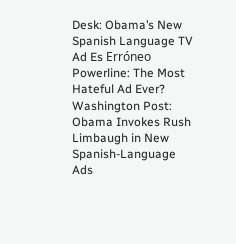Desk: Obama’s New Spanish Language TV Ad Es Erróneo
Powerline: The Most Hateful Ad Ever?
Washington Post: Obama Invokes Rush Limbaugh in New Spanish-Language Ads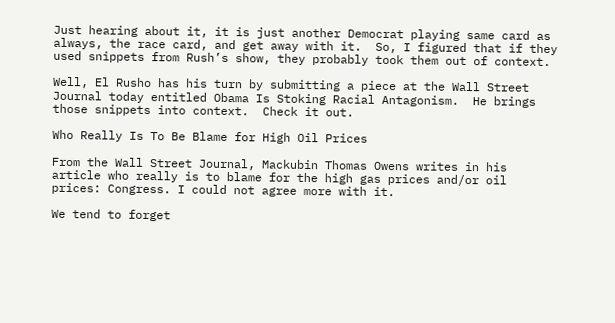Just hearing about it, it is just another Democrat playing same card as always, the race card, and get away with it.  So, I figured that if they used snippets from Rush’s show, they probably took them out of context.

Well, El Rusho has his turn by submitting a piece at the Wall Street Journal today entitled Obama Is Stoking Racial Antagonism.  He brings those snippets into context.  Check it out.

Who Really Is To Be Blame for High Oil Prices

From the Wall Street Journal, Mackubin Thomas Owens writes in his article who really is to blame for the high gas prices and/or oil prices: Congress. I could not agree more with it.

We tend to forget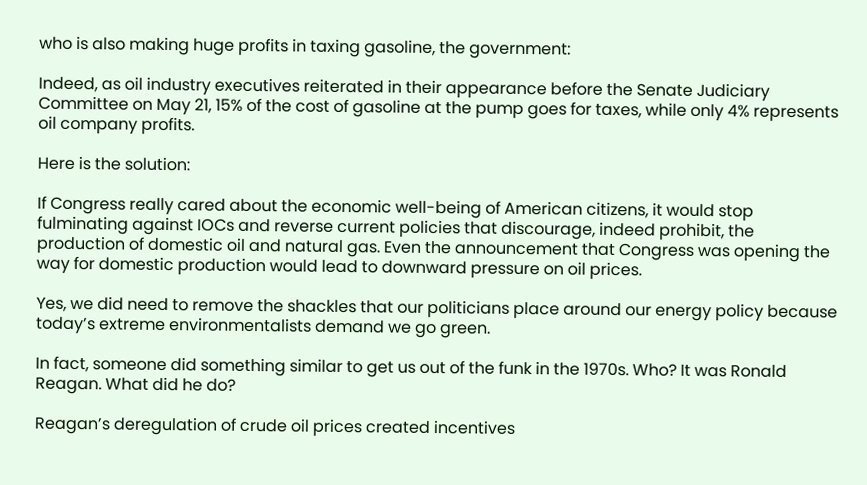who is also making huge profits in taxing gasoline, the government:

Indeed, as oil industry executives reiterated in their appearance before the Senate Judiciary Committee on May 21, 15% of the cost of gasoline at the pump goes for taxes, while only 4% represents oil company profits.

Here is the solution:

If Congress really cared about the economic well-being of American citizens, it would stop fulminating against IOCs and reverse current policies that discourage, indeed prohibit, the production of domestic oil and natural gas. Even the announcement that Congress was opening the way for domestic production would lead to downward pressure on oil prices.

Yes, we did need to remove the shackles that our politicians place around our energy policy because today’s extreme environmentalists demand we go green.

In fact, someone did something similar to get us out of the funk in the 1970s. Who? It was Ronald Reagan. What did he do?

Reagan’s deregulation of crude oil prices created incentives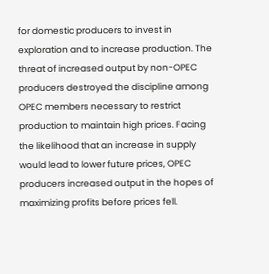for domestic producers to invest in exploration and to increase production. The threat of increased output by non-OPEC producers destroyed the discipline among OPEC members necessary to restrict production to maintain high prices. Facing the likelihood that an increase in supply would lead to lower future prices, OPEC producers increased output in the hopes of maximizing profits before prices fell.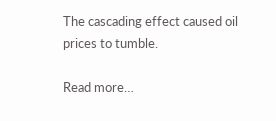The cascading effect caused oil prices to tumble.

Read more…